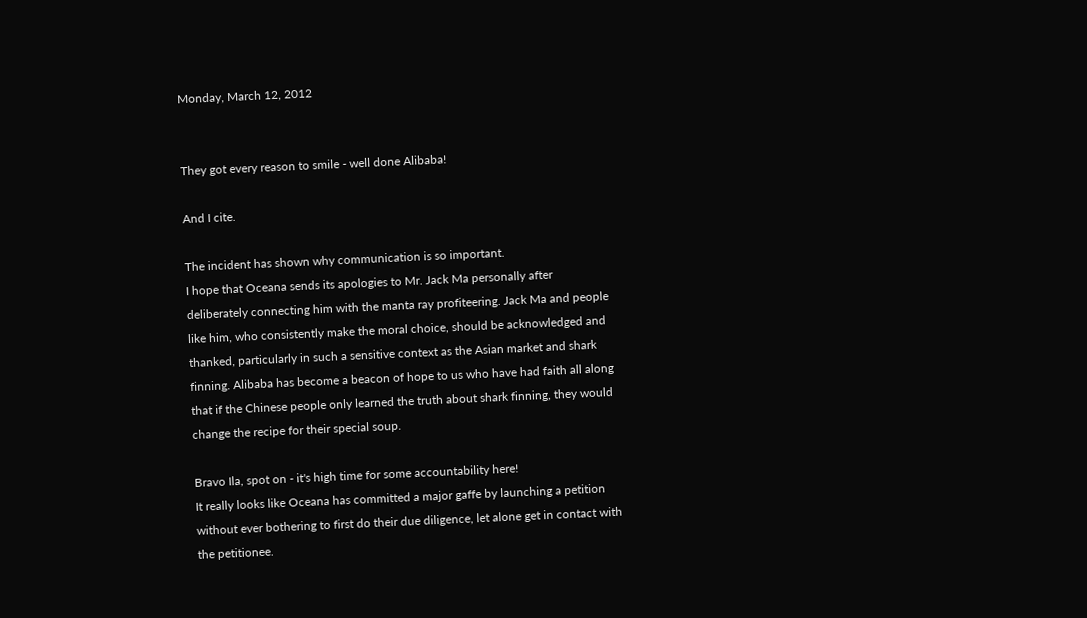Monday, March 12, 2012


They got every reason to smile - well done Alibaba!

And I cite.

The incident has shown why communication is so important.
I hope that Oceana sends its apologies to Mr. Jack Ma personally after deliberately connecting him with the manta ray profiteering. Jack Ma and people like him, who consistently make the moral choice, should be acknowledged and thanked, particularly in such a sensitive context as the Asian market and shark finning. Alibaba has become a beacon of hope to us who have had faith all along that if the Chinese people only learned the truth about shark finning, they would change the recipe for their special soup.

Bravo Ila, spot on - it's high time for some accountability here!
It really looks like Oceana has committed a major gaffe by launching a petition without ever bothering to first do their due diligence, let alone get in contact with the petitionee.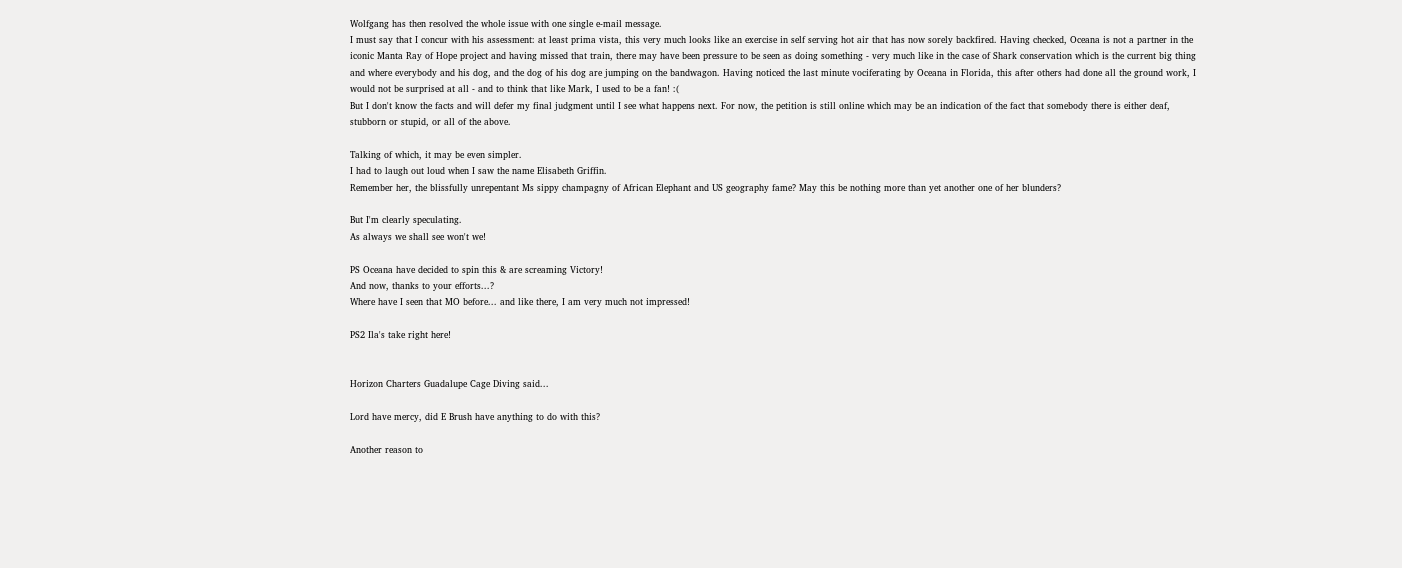Wolfgang has then resolved the whole issue with one single e-mail message.
I must say that I concur with his assessment: at least prima vista, this very much looks like an exercise in self serving hot air that has now sorely backfired. Having checked, Oceana is not a partner in the iconic Manta Ray of Hope project and having missed that train, there may have been pressure to be seen as doing something - very much like in the case of Shark conservation which is the current big thing and where everybody and his dog, and the dog of his dog are jumping on the bandwagon. Having noticed the last minute vociferating by Oceana in Florida, this after others had done all the ground work, I would not be surprised at all - and to think that like Mark, I used to be a fan! :(
But I don't know the facts and will defer my final judgment until I see what happens next. For now, the petition is still online which may be an indication of the fact that somebody there is either deaf, stubborn or stupid, or all of the above.

Talking of which, it may be even simpler.
I had to laugh out loud when I saw the name Elisabeth Griffin.
Remember her, the blissfully unrepentant Ms sippy champagny of African Elephant and US geography fame? May this be nothing more than yet another one of her blunders?

But I'm clearly speculating.
As always we shall see won't we!

PS Oceana have decided to spin this & are screaming Victory!
And now, thanks to your efforts...?
Where have I seen that MO before... and like there, I am very much not impressed!

PS2 Ila's take right here!


Horizon Charters Guadalupe Cage Diving said...

Lord have mercy, did E Brush have anything to do with this?

Another reason to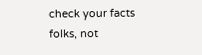check your facts folks, not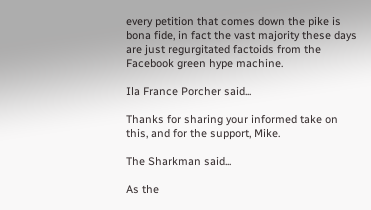every petition that comes down the pike is bona fide, in fact the vast majority these days are just regurgitated factoids from the Facebook green hype machine.

Ila France Porcher said...

Thanks for sharing your informed take on this, and for the support, Mike.

The Sharkman said...

As the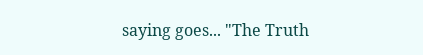saying goes... "The Truth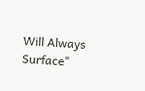Will Always Surface"